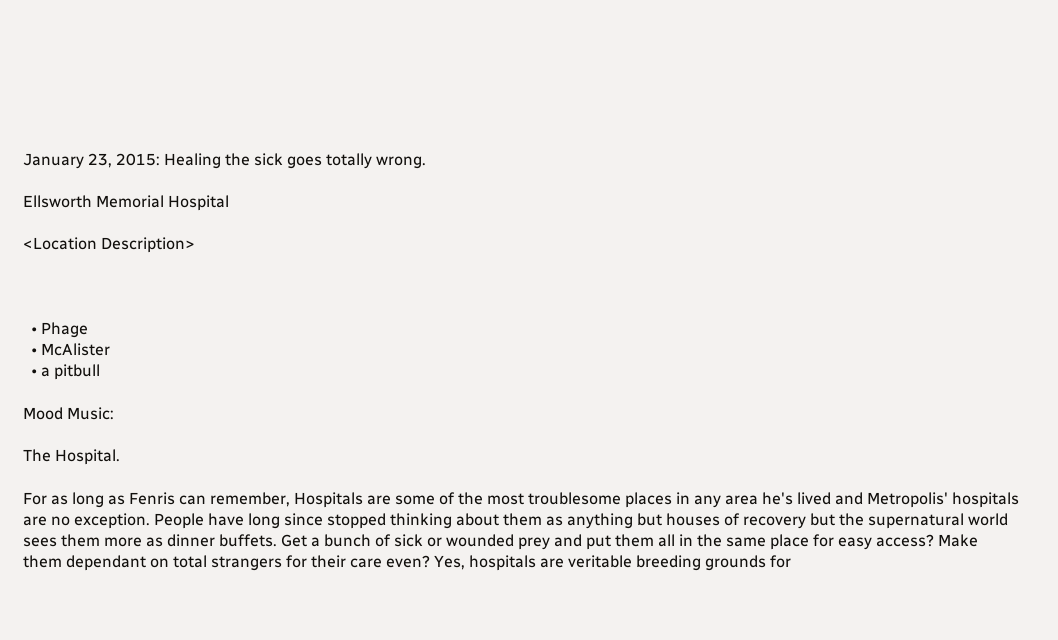January 23, 2015: Healing the sick goes totally wrong.

Ellsworth Memorial Hospital

<Location Description>



  • Phage
  • McAlister
  • a pitbull

Mood Music:

The Hospital.

For as long as Fenris can remember, Hospitals are some of the most troublesome places in any area he's lived and Metropolis' hospitals are no exception. People have long since stopped thinking about them as anything but houses of recovery but the supernatural world sees them more as dinner buffets. Get a bunch of sick or wounded prey and put them all in the same place for easy access? Make them dependant on total strangers for their care even? Yes, hospitals are veritable breeding grounds for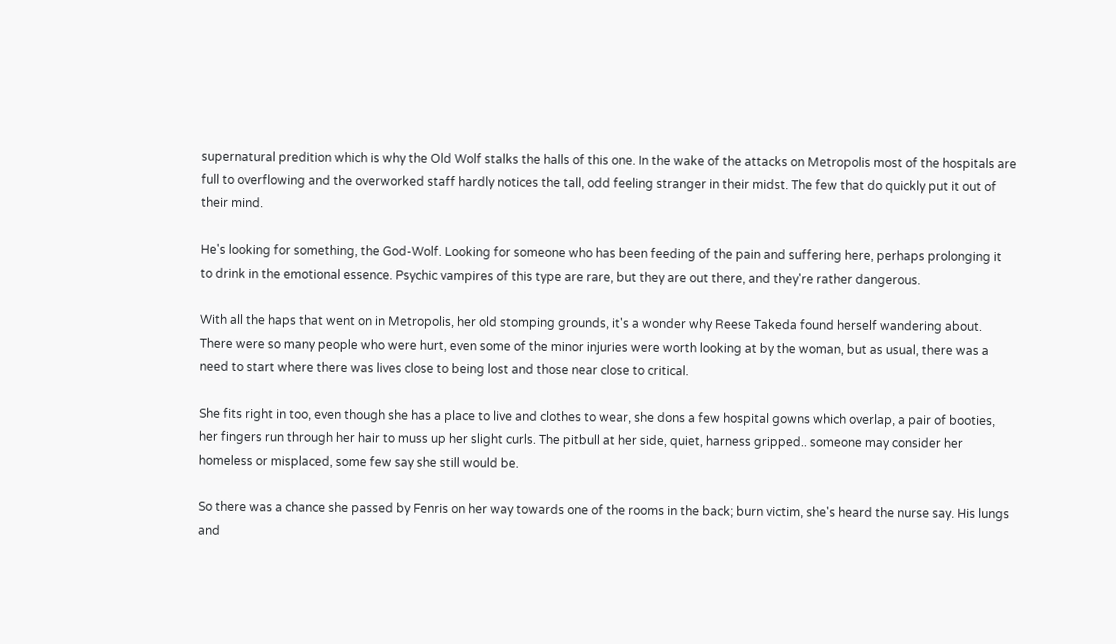supernatural predition which is why the Old Wolf stalks the halls of this one. In the wake of the attacks on Metropolis most of the hospitals are full to overflowing and the overworked staff hardly notices the tall, odd feeling stranger in their midst. The few that do quickly put it out of their mind.

He's looking for something, the God-Wolf. Looking for someone who has been feeding of the pain and suffering here, perhaps prolonging it to drink in the emotional essence. Psychic vampires of this type are rare, but they are out there, and they're rather dangerous.

With all the haps that went on in Metropolis, her old stomping grounds, it's a wonder why Reese Takeda found herself wandering about. There were so many people who were hurt, even some of the minor injuries were worth looking at by the woman, but as usual, there was a need to start where there was lives close to being lost and those near close to critical.

She fits right in too, even though she has a place to live and clothes to wear, she dons a few hospital gowns which overlap, a pair of booties, her fingers run through her hair to muss up her slight curls. The pitbull at her side, quiet, harness gripped.. someone may consider her homeless or misplaced, some few say she still would be.

So there was a chance she passed by Fenris on her way towards one of the rooms in the back; burn victim, she's heard the nurse say. His lungs and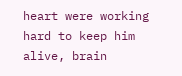heart were working hard to keep him alive, brain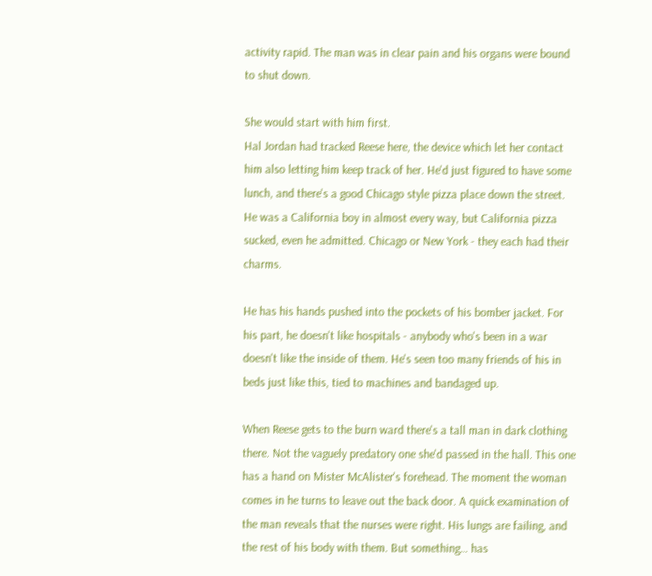activity rapid. The man was in clear pain and his organs were bound to shut down.

She would start with him first.
Hal Jordan had tracked Reese here, the device which let her contact him also letting him keep track of her. He'd just figured to have some lunch, and there's a good Chicago style pizza place down the street. He was a California boy in almost every way, but California pizza sucked, even he admitted. Chicago or New York - they each had their charms.

He has his hands pushed into the pockets of his bomber jacket. For his part, he doesn't like hospitals - anybody who's been in a war doesn't like the inside of them. He's seen too many friends of his in beds just like this, tied to machines and bandaged up.

When Reese gets to the burn ward there's a tall man in dark clothing there. Not the vaguely predatory one she'd passed in the hall. This one has a hand on Mister McAlister's forehead. The moment the woman comes in he turns to leave out the back door. A quick examination of the man reveals that the nurses were right. His lungs are failing, and the rest of his body with them. But something… has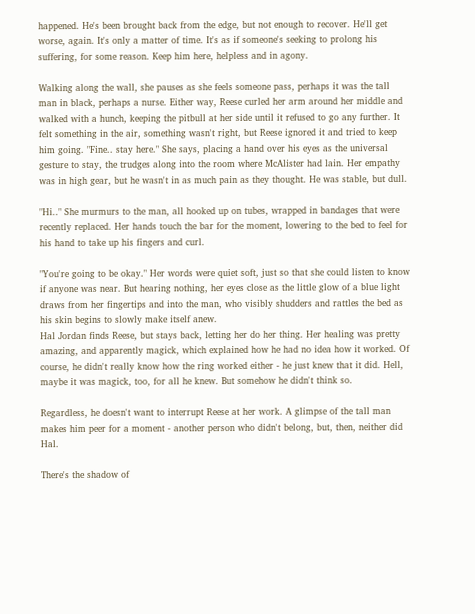happened. He's been brought back from the edge, but not enough to recover. He'll get worse, again. It's only a matter of time. It's as if someone's seeking to prolong his suffering, for some reason. Keep him here, helpless and in agony.

Walking along the wall, she pauses as she feels someone pass, perhaps it was the tall man in black, perhaps a nurse. Either way, Reese curled her arm around her middle and walked with a hunch, keeping the pitbull at her side until it refused to go any further. It felt something in the air, something wasn't right, but Reese ignored it and tried to keep him going. "Fine.. stay here." She says, placing a hand over his eyes as the universal gesture to stay, the trudges along into the room where McAlister had lain. Her empathy was in high gear, but he wasn't in as much pain as they thought. He was stable, but dull.

"Hi.." She murmurs to the man, all hooked up on tubes, wrapped in bandages that were recently replaced. Her hands touch the bar for the moment, lowering to the bed to feel for his hand to take up his fingers and curl.

"You're going to be okay." Her words were quiet soft, just so that she could listen to know if anyone was near. But hearing nothing, her eyes close as the little glow of a blue light draws from her fingertips and into the man, who visibly shudders and rattles the bed as his skin begins to slowly make itself anew.
Hal Jordan finds Reese, but stays back, letting her do her thing. Her healing was pretty amazing, and apparently magick, which explained how he had no idea how it worked. Of course, he didn't really know how the ring worked either - he just knew that it did. Hell, maybe it was magick, too, for all he knew. But somehow he didn't think so.

Regardless, he doesn't want to interrupt Reese at her work. A glimpse of the tall man makes him peer for a moment - another person who didn't belong, but, then, neither did Hal.

There's the shadow of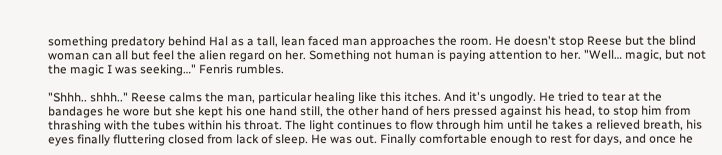something predatory behind Hal as a tall, lean faced man approaches the room. He doesn't stop Reese but the blind woman can all but feel the alien regard on her. Something not human is paying attention to her. "Well… magic, but not the magic I was seeking…" Fenris rumbles.

"Shhh.. shhh.." Reese calms the man, particular healing like this itches. And it's ungodly. He tried to tear at the bandages he wore but she kept his one hand still, the other hand of hers pressed against his head, to stop him from thrashing with the tubes within his throat. The light continues to flow through him until he takes a relieved breath, his eyes finally fluttering closed from lack of sleep. He was out. Finally comfortable enough to rest for days, and once he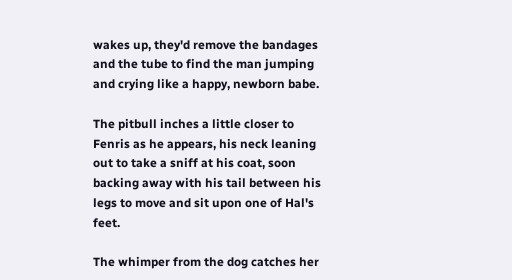wakes up, they'd remove the bandages and the tube to find the man jumping and crying like a happy, newborn babe.

The pitbull inches a little closer to Fenris as he appears, his neck leaning out to take a sniff at his coat, soon backing away with his tail between his legs to move and sit upon one of Hal's feet.

The whimper from the dog catches her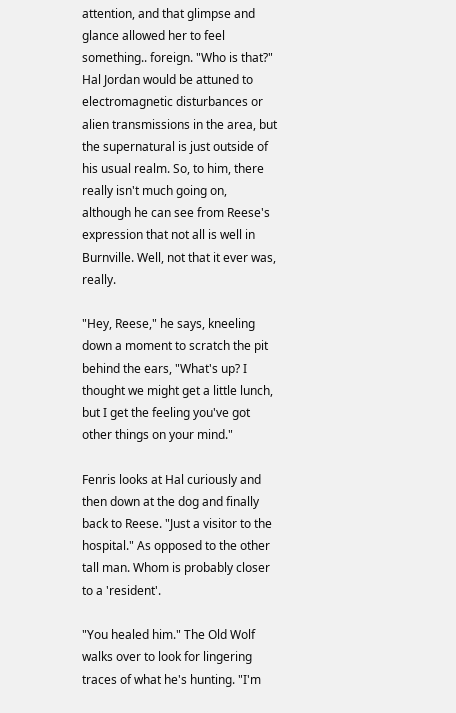attention, and that glimpse and glance allowed her to feel something.. foreign. "Who is that?"
Hal Jordan would be attuned to electromagnetic disturbances or alien transmissions in the area, but the supernatural is just outside of his usual realm. So, to him, there really isn't much going on, although he can see from Reese's expression that not all is well in Burnville. Well, not that it ever was, really.

"Hey, Reese," he says, kneeling down a moment to scratch the pit behind the ears, "What's up? I thought we might get a little lunch, but I get the feeling you've got other things on your mind."

Fenris looks at Hal curiously and then down at the dog and finally back to Reese. "Just a visitor to the hospital." As opposed to the other tall man. Whom is probably closer to a 'resident'.

"You healed him." The Old Wolf walks over to look for lingering traces of what he's hunting. "I'm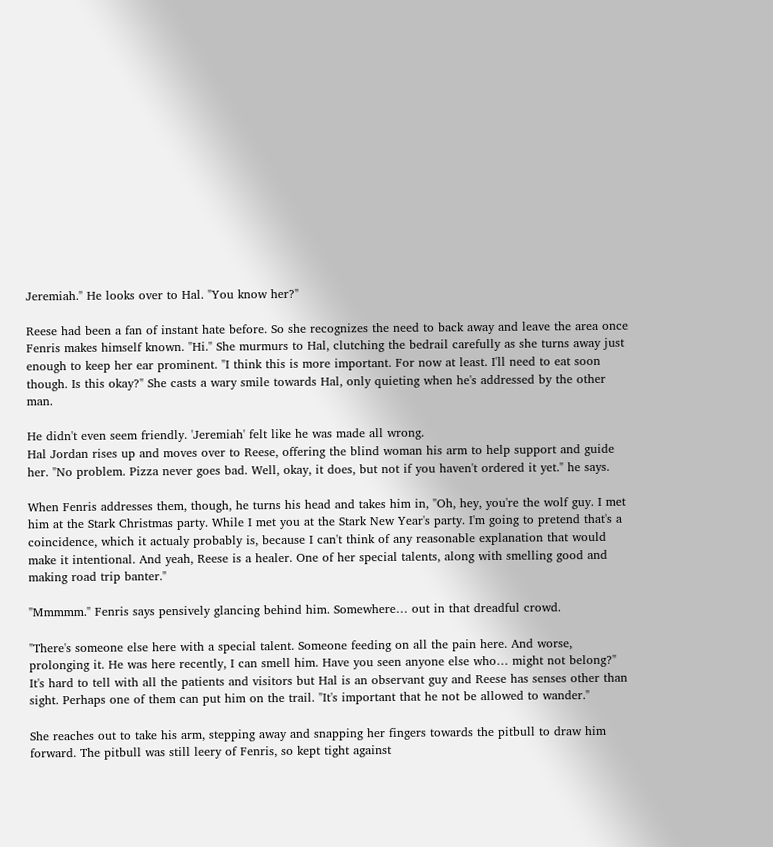Jeremiah." He looks over to Hal. "You know her?"

Reese had been a fan of instant hate before. So she recognizes the need to back away and leave the area once Fenris makes himself known. "Hi." She murmurs to Hal, clutching the bedrail carefully as she turns away just enough to keep her ear prominent. "I think this is more important. For now at least. I'll need to eat soon though. Is this okay?" She casts a wary smile towards Hal, only quieting when he's addressed by the other man.

He didn't even seem friendly. 'Jeremiah' felt like he was made all wrong.
Hal Jordan rises up and moves over to Reese, offering the blind woman his arm to help support and guide her. "No problem. Pizza never goes bad. Well, okay, it does, but not if you haven't ordered it yet." he says.

When Fenris addresses them, though, he turns his head and takes him in, "Oh, hey, you're the wolf guy. I met him at the Stark Christmas party. While I met you at the Stark New Year's party. I'm going to pretend that's a coincidence, which it actualy probably is, because I can't think of any reasonable explanation that would make it intentional. And yeah, Reese is a healer. One of her special talents, along with smelling good and making road trip banter."

"Mmmmm." Fenris says pensively glancing behind him. Somewhere… out in that dreadful crowd.

"There's someone else here with a special talent. Someone feeding on all the pain here. And worse, prolonging it. He was here recently, I can smell him. Have you seen anyone else who… might not belong?" It's hard to tell with all the patients and visitors but Hal is an observant guy and Reese has senses other than sight. Perhaps one of them can put him on the trail. "It's important that he not be allowed to wander."

She reaches out to take his arm, stepping away and snapping her fingers towards the pitbull to draw him forward. The pitbull was still leery of Fenris, so kept tight against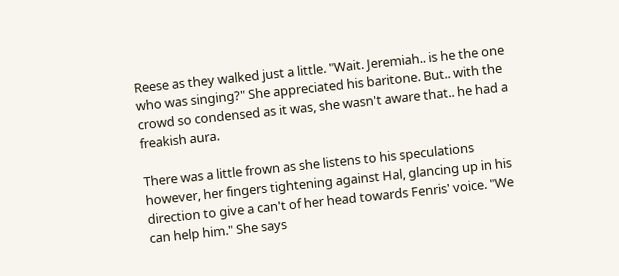Reese as they walked just a little. "Wait. Jeremiah.. is he the one who was singing?" She appreciated his baritone. But.. with the crowd so condensed as it was, she wasn't aware that.. he had a freakish aura.

There was a little frown as she listens to his speculations however, her fingers tightening against Hal, glancing up in his direction to give a can't of her head towards Fenris' voice. "We can help him." She says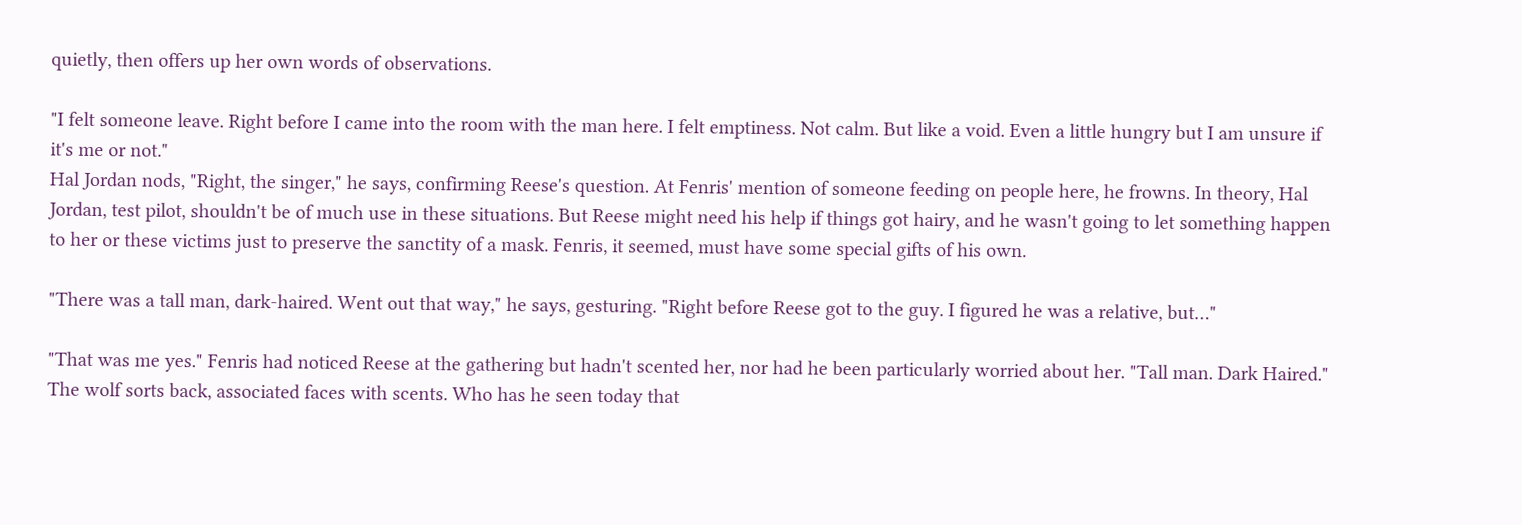quietly, then offers up her own words of observations.

"I felt someone leave. Right before I came into the room with the man here. I felt emptiness. Not calm. But like a void. Even a little hungry but I am unsure if it's me or not."
Hal Jordan nods, "Right, the singer," he says, confirming Reese's question. At Fenris' mention of someone feeding on people here, he frowns. In theory, Hal Jordan, test pilot, shouldn't be of much use in these situations. But Reese might need his help if things got hairy, and he wasn't going to let something happen to her or these victims just to preserve the sanctity of a mask. Fenris, it seemed, must have some special gifts of his own.

"There was a tall man, dark-haired. Went out that way," he says, gesturing. "Right before Reese got to the guy. I figured he was a relative, but…"

"That was me yes." Fenris had noticed Reese at the gathering but hadn't scented her, nor had he been particularly worried about her. "Tall man. Dark Haired." The wolf sorts back, associated faces with scents. Who has he seen today that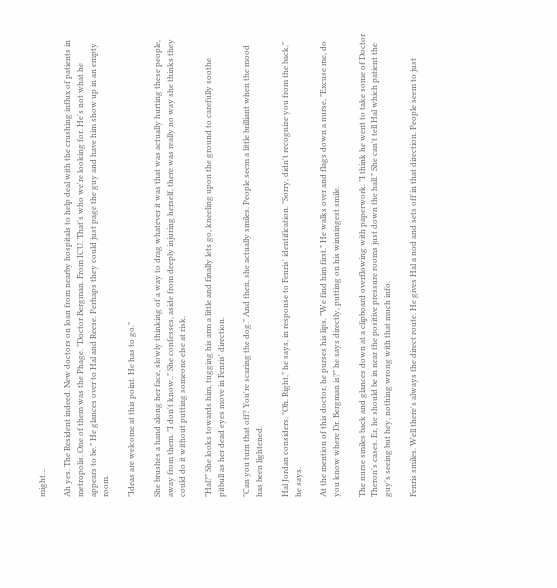might…

Ah yes. The Resident indeed. New doctors on loan from nearby hospitals to help deal with the crushing influx of patients in metropolis. One of them was the Phage. "Doctor Bergman. From ICU. That's who we're looking for. He's not what he appears to be." He glances over to Hal and Reese. Perhaps they could just page the guy and have him show up in an empty room.

"Ideas are welcome at this point. He has to go."

She brushes a hand along her face, slowly thinking of a way to drag whatever it was that was actually hurting these people, away from them. "I don't know.." She confesses, aside from deeply injuring herself, there was really no way she thinks they could do it without putting someone else at risk.

"Hal?" She looks towards him, tugging his arm a little and finally lets go, kneeling upon the ground to carefully soothe pitbull as her dead eyes move in Fenris' direction.

"Can you turn that off? You're scaring the dog." And then, she actually smiles. People seem a little brilliant when the mood has been lightened.

Hal Jordan considers, "Oh. Right," he says, in response to Fenris' identification. "Sorry, didn't recognize you from the back," he says.

At the mention of this doctor, he purses his lips. "We find him first." He walks over and flags down a nurse, "Excuse me, do you know where Dr. Bergman is?" he says directly, putting on his winningest smile.

The nurse smiles back and glances down at a clipboard overflowing with paperwork. "I think he went to take some of Doctor Theron's cases. Er, he should be in near the positive pressure rooms just down the hall." She can't tell Hal which patient the guy's seeing but hey, nothing wrong with that much info.

Fenris smiles. Well there's always the direct route. He gives Hal a nod and sets off in that direction. People seem to just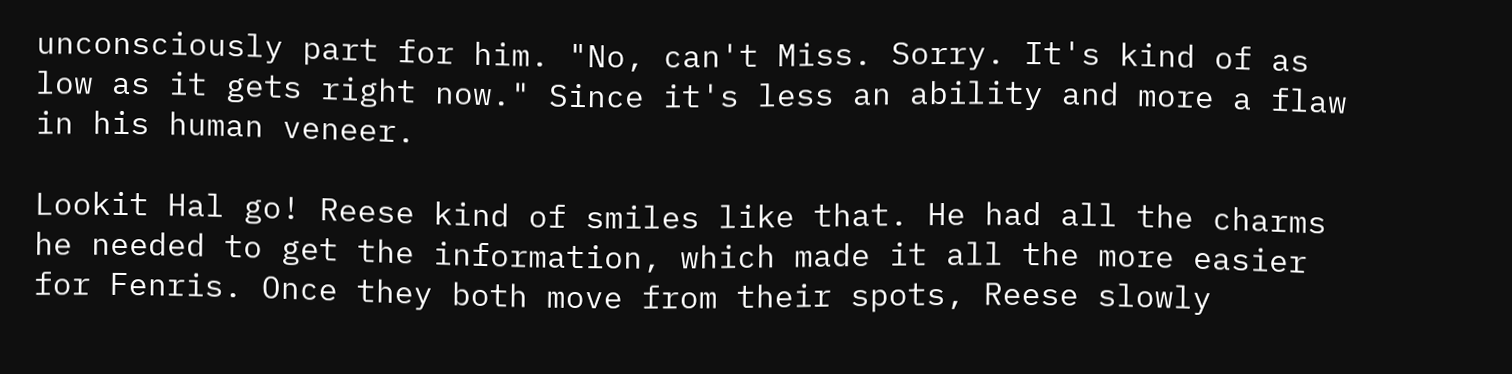unconsciously part for him. "No, can't Miss. Sorry. It's kind of as low as it gets right now." Since it's less an ability and more a flaw in his human veneer.

Lookit Hal go! Reese kind of smiles like that. He had all the charms he needed to get the information, which made it all the more easier for Fenris. Once they both move from their spots, Reese slowly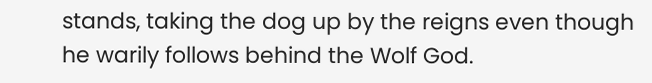stands, taking the dog up by the reigns even though he warily follows behind the Wolf God.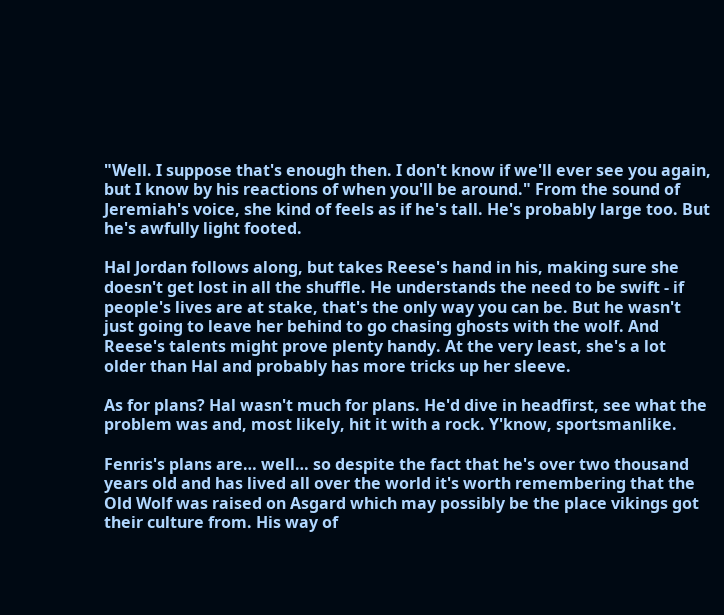"Well. I suppose that's enough then. I don't know if we'll ever see you again, but I know by his reactions of when you'll be around." From the sound of Jeremiah's voice, she kind of feels as if he's tall. He's probably large too. But he's awfully light footed.

Hal Jordan follows along, but takes Reese's hand in his, making sure she doesn't get lost in all the shuffle. He understands the need to be swift - if people's lives are at stake, that's the only way you can be. But he wasn't just going to leave her behind to go chasing ghosts with the wolf. And Reese's talents might prove plenty handy. At the very least, she's a lot older than Hal and probably has more tricks up her sleeve.

As for plans? Hal wasn't much for plans. He'd dive in headfirst, see what the problem was and, most likely, hit it with a rock. Y'know, sportsmanlike.

Fenris's plans are… well… so despite the fact that he's over two thousand years old and has lived all over the world it's worth remembering that the Old Wolf was raised on Asgard which may possibly be the place vikings got their culture from. His way of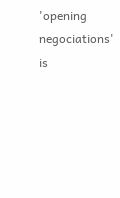'opening negociations' is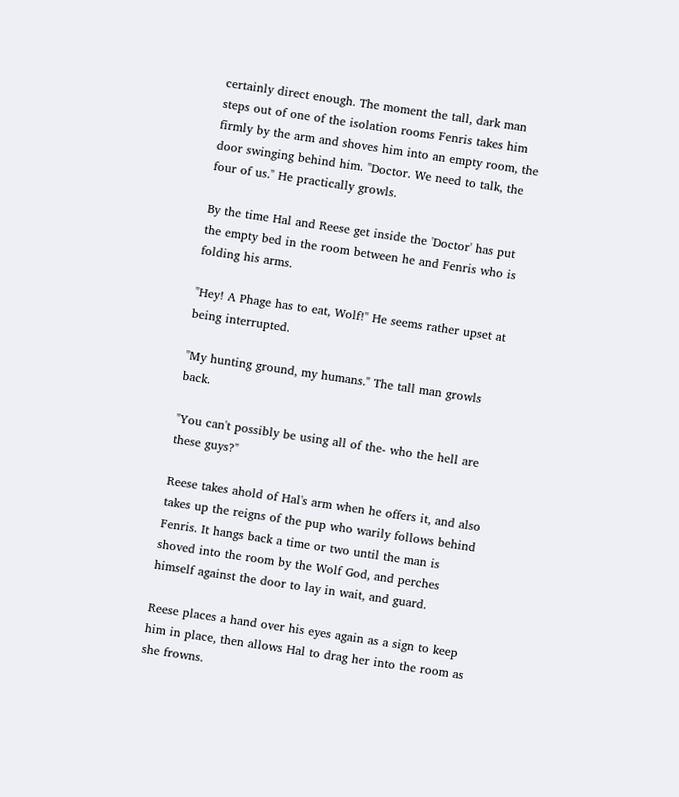certainly direct enough. The moment the tall, dark man steps out of one of the isolation rooms Fenris takes him firmly by the arm and shoves him into an empty room, the door swinging behind him. "Doctor. We need to talk, the four of us." He practically growls.

By the time Hal and Reese get inside the 'Doctor' has put the empty bed in the room between he and Fenris who is folding his arms.

"Hey! A Phage has to eat, Wolf!" He seems rather upset at being interrupted.

"My hunting ground, my humans." The tall man growls back.

"You can't possibly be using all of the- who the hell are these guys?"

Reese takes ahold of Hal's arm when he offers it, and also takes up the reigns of the pup who warily follows behind Fenris. It hangs back a time or two until the man is shoved into the room by the Wolf God, and perches himself against the door to lay in wait, and guard.

Reese places a hand over his eyes again as a sign to keep him in place, then allows Hal to drag her into the room as she frowns.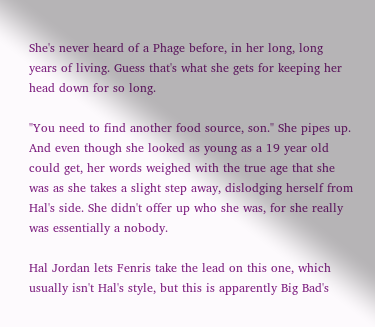She's never heard of a Phage before, in her long, long years of living. Guess that's what she gets for keeping her head down for so long.

"You need to find another food source, son." She pipes up. And even though she looked as young as a 19 year old could get, her words weighed with the true age that she was as she takes a slight step away, dislodging herself from Hal's side. She didn't offer up who she was, for she really was essentially a nobody.

Hal Jordan lets Fenris take the lead on this one, which usually isn't Hal's style, but this is apparently Big Bad's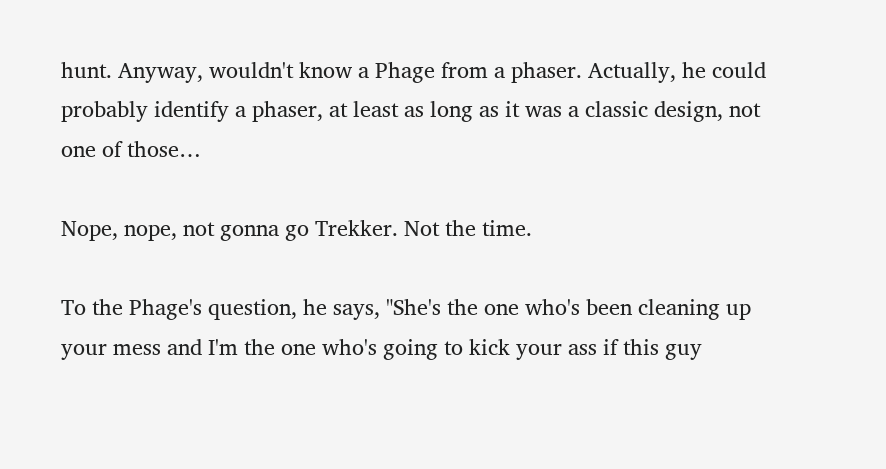hunt. Anyway, wouldn't know a Phage from a phaser. Actually, he could probably identify a phaser, at least as long as it was a classic design, not one of those…

Nope, nope, not gonna go Trekker. Not the time.

To the Phage's question, he says, "She's the one who's been cleaning up your mess and I'm the one who's going to kick your ass if this guy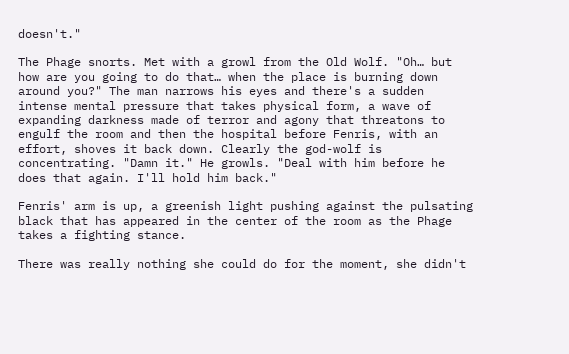doesn't."

The Phage snorts. Met with a growl from the Old Wolf. "Oh… but how are you going to do that… when the place is burning down around you?" The man narrows his eyes and there's a sudden intense mental pressure that takes physical form, a wave of expanding darkness made of terror and agony that threatons to engulf the room and then the hospital before Fenris, with an effort, shoves it back down. Clearly the god-wolf is concentrating. "Damn it." He growls. "Deal with him before he does that again. I'll hold him back."

Fenris' arm is up, a greenish light pushing against the pulsating black that has appeared in the center of the room as the Phage takes a fighting stance.

There was really nothing she could do for the moment, she didn't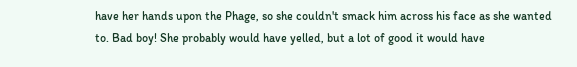have her hands upon the Phage, so she couldn't smack him across his face as she wanted to. Bad boy! She probably would have yelled, but a lot of good it would have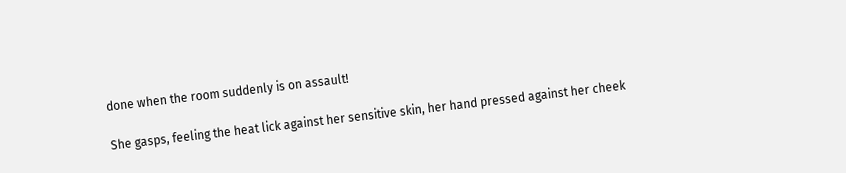done when the room suddenly is on assault!

She gasps, feeling the heat lick against her sensitive skin, her hand pressed against her cheek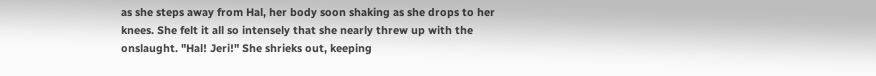as she steps away from Hal, her body soon shaking as she drops to her knees. She felt it all so intensely that she nearly threw up with the onslaught. "Hal! Jeri!" She shrieks out, keeping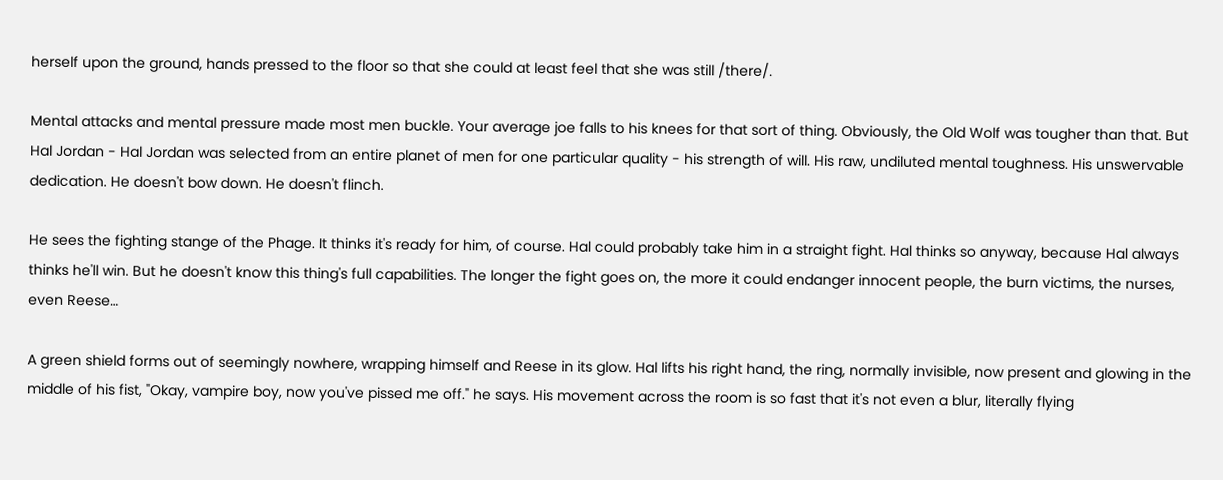herself upon the ground, hands pressed to the floor so that she could at least feel that she was still /there/.

Mental attacks and mental pressure made most men buckle. Your average joe falls to his knees for that sort of thing. Obviously, the Old Wolf was tougher than that. But Hal Jordan - Hal Jordan was selected from an entire planet of men for one particular quality - his strength of will. His raw, undiluted mental toughness. His unswervable dedication. He doesn't bow down. He doesn't flinch.

He sees the fighting stange of the Phage. It thinks it's ready for him, of course. Hal could probably take him in a straight fight. Hal thinks so anyway, because Hal always thinks he'll win. But he doesn't know this thing's full capabilities. The longer the fight goes on, the more it could endanger innocent people, the burn victims, the nurses, even Reese…

A green shield forms out of seemingly nowhere, wrapping himself and Reese in its glow. Hal lifts his right hand, the ring, normally invisible, now present and glowing in the middle of his fist, "Okay, vampire boy, now you've pissed me off." he says. His movement across the room is so fast that it's not even a blur, literally flying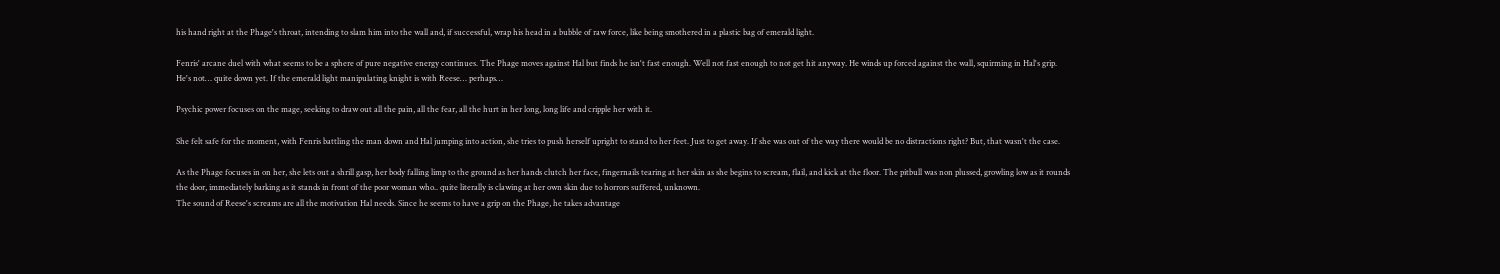his hand right at the Phage's throat, intending to slam him into the wall and, if successful, wrap his head in a bubble of raw force, like being smothered in a plastic bag of emerald light.

Fenris' arcane duel with what seems to be a sphere of pure negative energy continues. The Phage moves against Hal but finds he isn't fast enough. Well not fast enough to not get hit anyway. He winds up forced against the wall, squirming in Hal's grip. He's not… quite down yet. If the emerald light manipulating knight is with Reese… perhaps…

Psychic power focuses on the mage, seeking to draw out all the pain, all the fear, all the hurt in her long, long life and cripple her with it.

She felt safe for the moment, with Fenris battling the man down and Hal jumping into action, she tries to push herself upright to stand to her feet. Just to get away. If she was out of the way there would be no distractions right? But, that wasn't the case.

As the Phage focuses in on her, she lets out a shrill gasp, her body falling limp to the ground as her hands clutch her face, fingernails tearing at her skin as she begins to scream, flail, and kick at the floor. The pitbull was non plussed, growling low as it rounds the door, immediately barking as it stands in front of the poor woman who.. quite literally is clawing at her own skin due to horrors suffered, unknown.
The sound of Reese's screams are all the motivation Hal needs. Since he seems to have a grip on the Phage, he takes advantage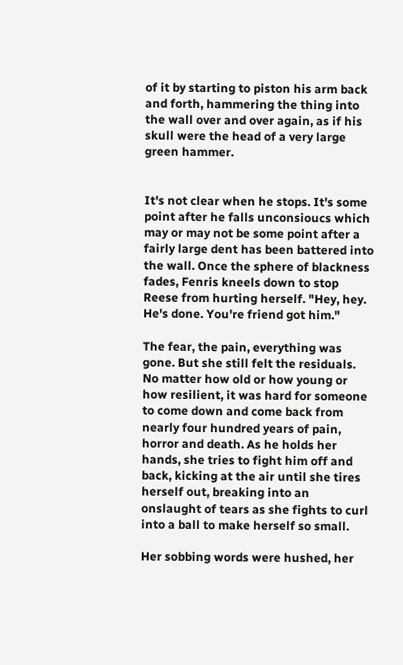of it by starting to piston his arm back and forth, hammering the thing into the wall over and over again, as if his skull were the head of a very large green hammer.


It's not clear when he stops. It's some point after he falls unconsioucs which may or may not be some point after a fairly large dent has been battered into the wall. Once the sphere of blackness fades, Fenris kneels down to stop Reese from hurting herself. "Hey, hey. He's done. You're friend got him."

The fear, the pain, everything was gone. But she still felt the residuals. No matter how old or how young or how resilient, it was hard for someone to come down and come back from nearly four hundred years of pain, horror and death. As he holds her hands, she tries to fight him off and back, kicking at the air until she tires herself out, breaking into an onslaught of tears as she fights to curl into a ball to make herself so small.

Her sobbing words were hushed, her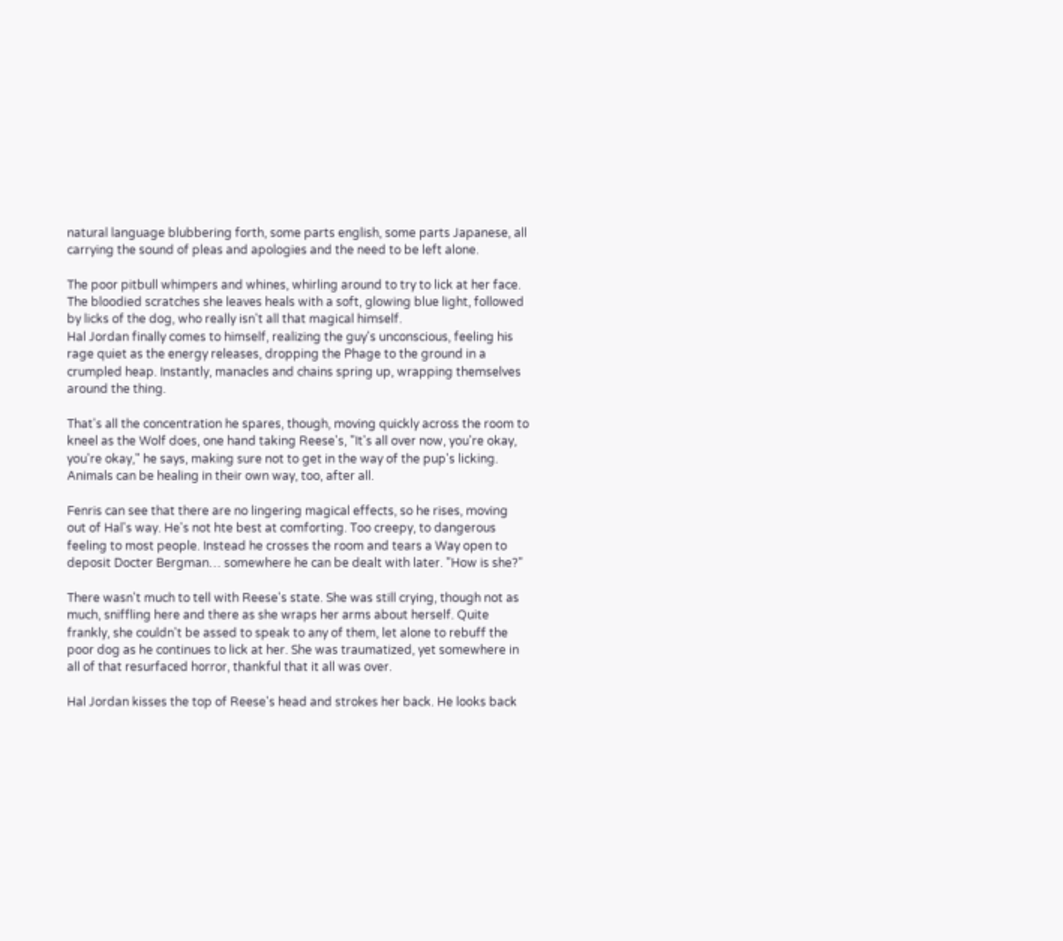natural language blubbering forth, some parts english, some parts Japanese, all carrying the sound of pleas and apologies and the need to be left alone.

The poor pitbull whimpers and whines, whirling around to try to lick at her face. The bloodied scratches she leaves heals with a soft, glowing blue light, followed by licks of the dog, who really isn't all that magical himself.
Hal Jordan finally comes to himself, realizing the guy's unconscious, feeling his rage quiet as the energy releases, dropping the Phage to the ground in a crumpled heap. Instantly, manacles and chains spring up, wrapping themselves around the thing.

That's all the concentration he spares, though, moving quickly across the room to kneel as the Wolf does, one hand taking Reese's, "It's all over now, you're okay, you're okay," he says, making sure not to get in the way of the pup's licking. Animals can be healing in their own way, too, after all.

Fenris can see that there are no lingering magical effects, so he rises, moving out of Hal's way. He's not hte best at comforting. Too creepy, to dangerous feeling to most people. Instead he crosses the room and tears a Way open to deposit Docter Bergman… somewhere he can be dealt with later. "How is she?"

There wasn't much to tell with Reese's state. She was still crying, though not as much, sniffling here and there as she wraps her arms about herself. Quite frankly, she couldn't be assed to speak to any of them, let alone to rebuff the poor dog as he continues to lick at her. She was traumatized, yet somewhere in all of that resurfaced horror, thankful that it all was over.

Hal Jordan kisses the top of Reese's head and strokes her back. He looks back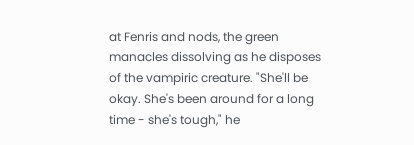at Fenris and nods, the green manacles dissolving as he disposes of the vampiric creature. "She'll be okay. She's been around for a long time - she's tough," he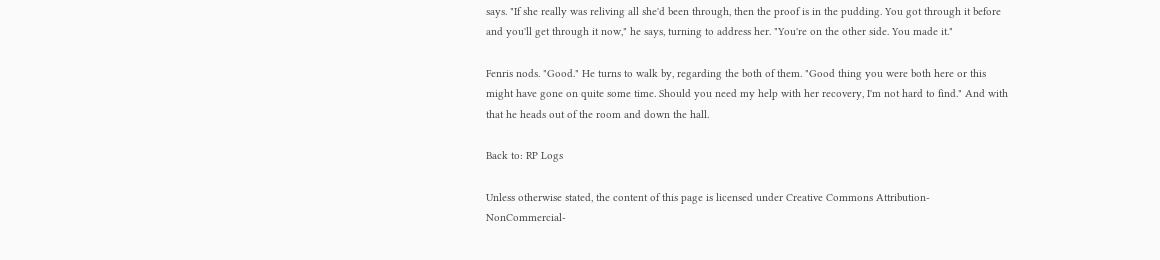says. "If she really was reliving all she'd been through, then the proof is in the pudding. You got through it before and you'll get through it now," he says, turning to address her. "You're on the other side. You made it."

Fenris nods. "Good." He turns to walk by, regarding the both of them. "Good thing you were both here or this might have gone on quite some time. Should you need my help with her recovery, I'm not hard to find." And with that he heads out of the room and down the hall.

Back to: RP Logs

Unless otherwise stated, the content of this page is licensed under Creative Commons Attribution-NonCommercial-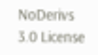NoDerivs 3.0 License